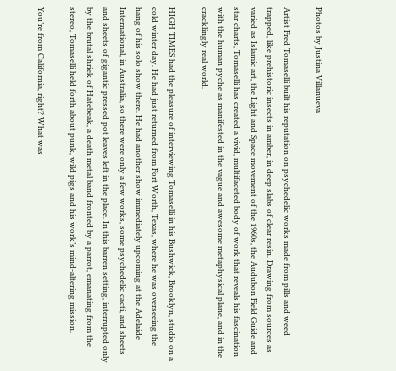Photos by Justina Villanueva

Artist Fred Tomaselli built his reputation on psychedelic works made from pills and weed trapped, like prehistoric insects in amber, in deep slabs of clear resin. Drawing from sources as varied as Islamic art, the Light and Space movement of the 1960s, the Audubon Field Guide and star charts, Tomaselli has created a vivid, multifaceted body of work that reveals his fascination with the human pyche as manifested in the vague and awesome metaphysical plane, and in the cracklingly real world.

HIGH TIMES had the pleasure of interviewing Tomaselli in his Bushwick, Brooklyn, studio on a cold winter day. He had just returned from Fort Worth, Texas, where he was overseeing the hang of his solo show there. He had another show immediately upcoming at the Adelaide International, in Australia, so there were only a few works, some psychedelic cacti, and sheets and sheets of gigantic pressed pot leaves left in the place. In this barren setting, interrupted only by the brutal shriek of Hatebeak, a death metal band fronted by a parrot, emanating from the stereo, Tomaselli held forth about punk, wild pigs and his work’s mind-altering mission.

You’re from California, right? What was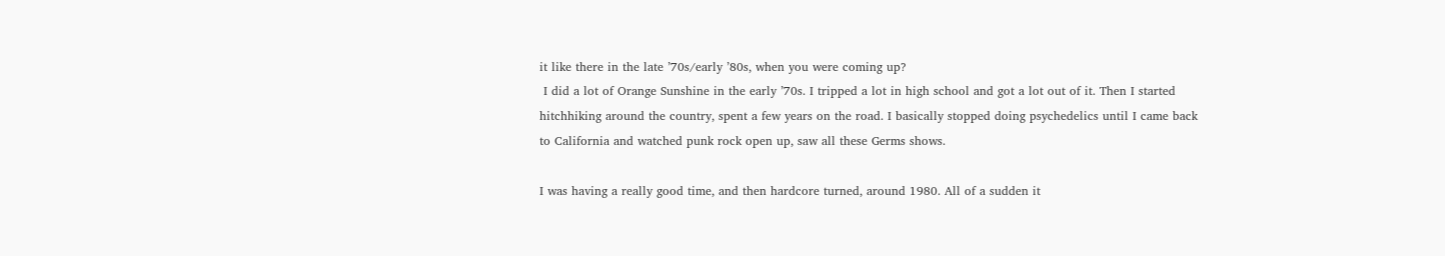it like there in the late ’70s/early ’80s, when you were coming up?
 I did a lot of Orange Sunshine in the early ’70s. I tripped a lot in high school and got a lot out of it. Then I started hitchhiking around the country, spent a few years on the road. I basically stopped doing psychedelics until I came back to California and watched punk rock open up, saw all these Germs shows.

I was having a really good time, and then hardcore turned, around 1980. All of a sudden it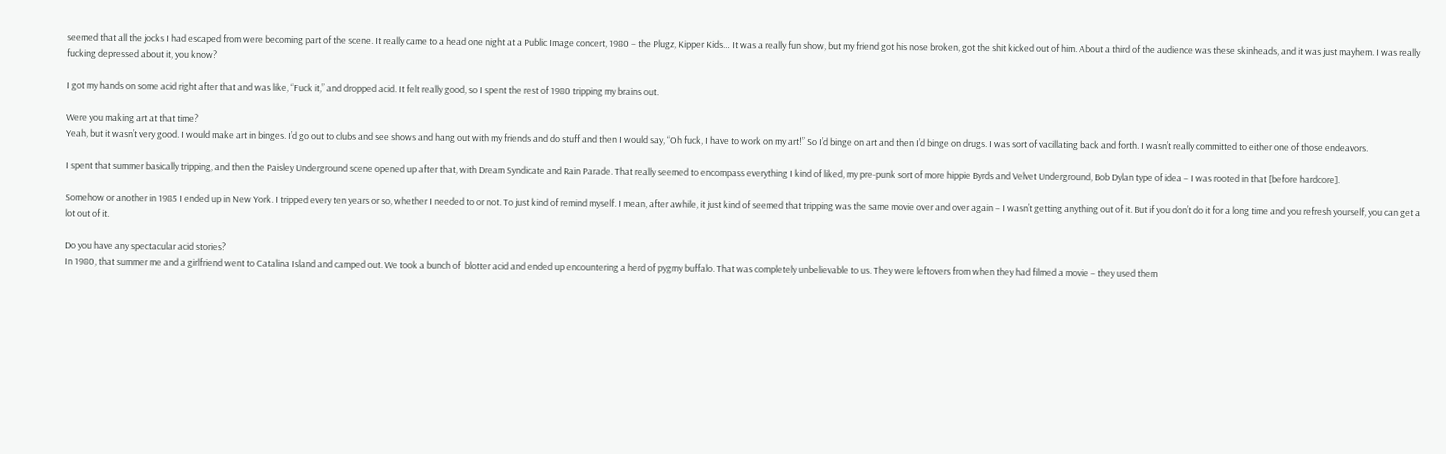seemed that all the jocks I had escaped from were becoming part of the scene. It really came to a head one night at a Public Image concert, 1980 – the Plugz, Kipper Kids… It was a really fun show, but my friend got his nose broken, got the shit kicked out of him. About a third of the audience was these skinheads, and it was just mayhem. I was really fucking depressed about it, you know?

I got my hands on some acid right after that and was like, “Fuck it,” and dropped acid. It felt really good, so I spent the rest of 1980 tripping my brains out.

Were you making art at that time?
Yeah, but it wasn’t very good. I would make art in binges. I’d go out to clubs and see shows and hang out with my friends and do stuff and then I would say, “Oh fuck, I have to work on my art!” So I’d binge on art and then I’d binge on drugs. I was sort of vacillating back and forth. I wasn’t really committed to either one of those endeavors.

I spent that summer basically tripping, and then the Paisley Underground scene opened up after that, with Dream Syndicate and Rain Parade. That really seemed to encompass everything I kind of liked, my pre-punk sort of more hippie Byrds and Velvet Underground, Bob Dylan type of idea – I was rooted in that [before hardcore].

Somehow or another in 1985 I ended up in New York. I tripped every ten years or so, whether I needed to or not. To just kind of remind myself. I mean, after awhile, it just kind of seemed that tripping was the same movie over and over again – I wasn’t getting anything out of it. But if you don’t do it for a long time and you refresh yourself, you can get a lot out of it.

Do you have any spectacular acid stories?
In 1980, that summer me and a girlfriend went to Catalina Island and camped out. We took a bunch of  blotter acid and ended up encountering a herd of pygmy buffalo. That was completely unbelievable to us. They were leftovers from when they had filmed a movie – they used them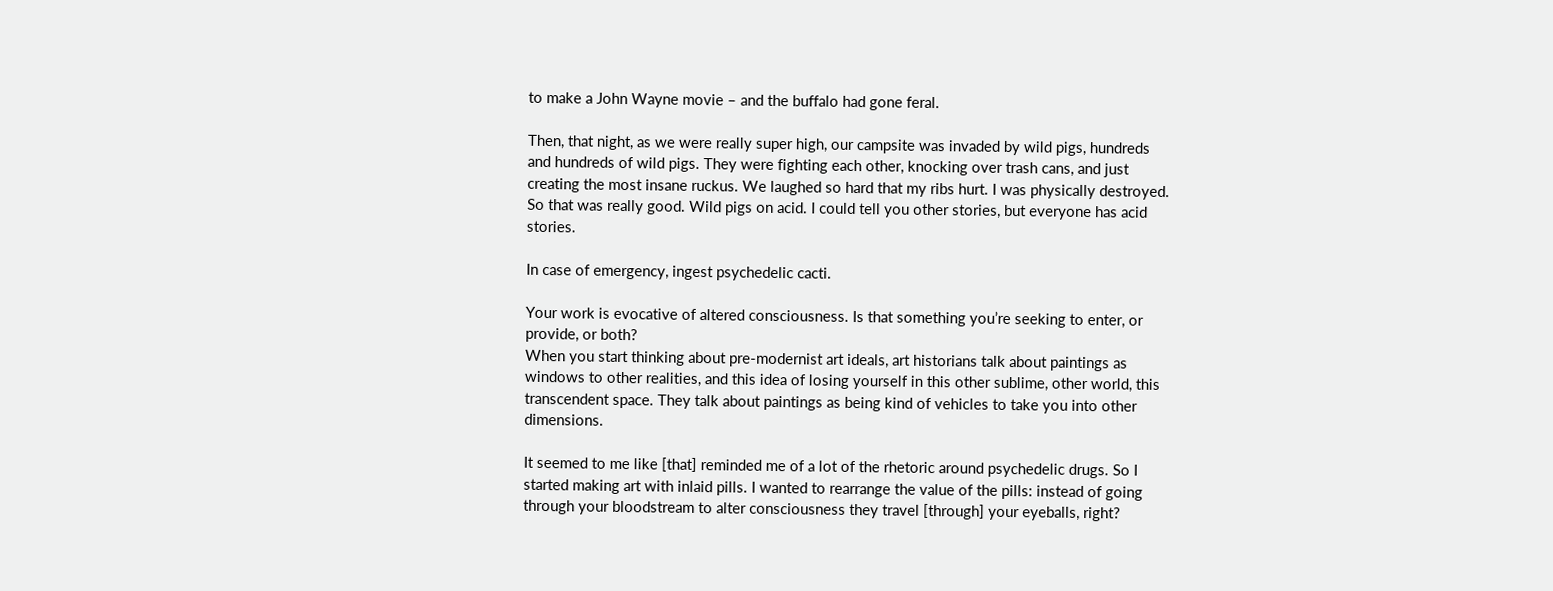to make a John Wayne movie – and the buffalo had gone feral.

Then, that night, as we were really super high, our campsite was invaded by wild pigs, hundreds and hundreds of wild pigs. They were fighting each other, knocking over trash cans, and just creating the most insane ruckus. We laughed so hard that my ribs hurt. I was physically destroyed. So that was really good. Wild pigs on acid. I could tell you other stories, but everyone has acid stories.

In case of emergency, ingest psychedelic cacti.

Your work is evocative of altered consciousness. Is that something you’re seeking to enter, or provide, or both?
When you start thinking about pre-modernist art ideals, art historians talk about paintings as windows to other realities, and this idea of losing yourself in this other sublime, other world, this transcendent space. They talk about paintings as being kind of vehicles to take you into other dimensions.

It seemed to me like [that] reminded me of a lot of the rhetoric around psychedelic drugs. So I started making art with inlaid pills. I wanted to rearrange the value of the pills: instead of going through your bloodstream to alter consciousness they travel [through] your eyeballs, right?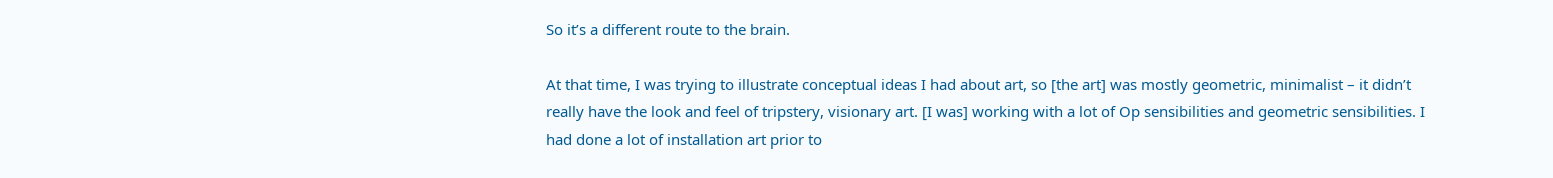So it’s a different route to the brain.

At that time, I was trying to illustrate conceptual ideas I had about art, so [the art] was mostly geometric, minimalist – it didn’t really have the look and feel of tripstery, visionary art. [I was] working with a lot of Op sensibilities and geometric sensibilities. I had done a lot of installation art prior to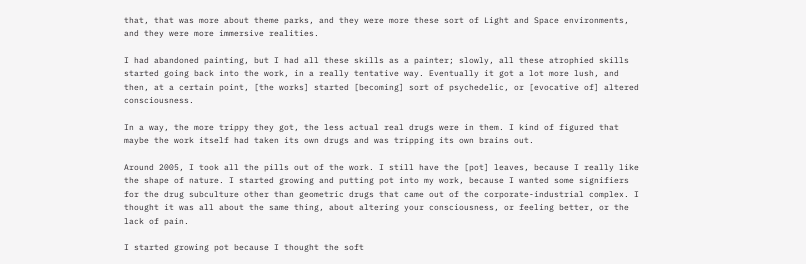that, that was more about theme parks, and they were more these sort of Light and Space environments, and they were more immersive realities.

I had abandoned painting, but I had all these skills as a painter; slowly, all these atrophied skills started going back into the work, in a really tentative way. Eventually it got a lot more lush, and then, at a certain point, [the works] started [becoming] sort of psychedelic, or [evocative of] altered consciousness.

In a way, the more trippy they got, the less actual real drugs were in them. I kind of figured that maybe the work itself had taken its own drugs and was tripping its own brains out.

Around 2005, I took all the pills out of the work. I still have the [pot] leaves, because I really like the shape of nature. I started growing and putting pot into my work, because I wanted some signifiers for the drug subculture other than geometric drugs that came out of the corporate-industrial complex. I thought it was all about the same thing, about altering your consciousness, or feeling better, or the lack of pain.

I started growing pot because I thought the soft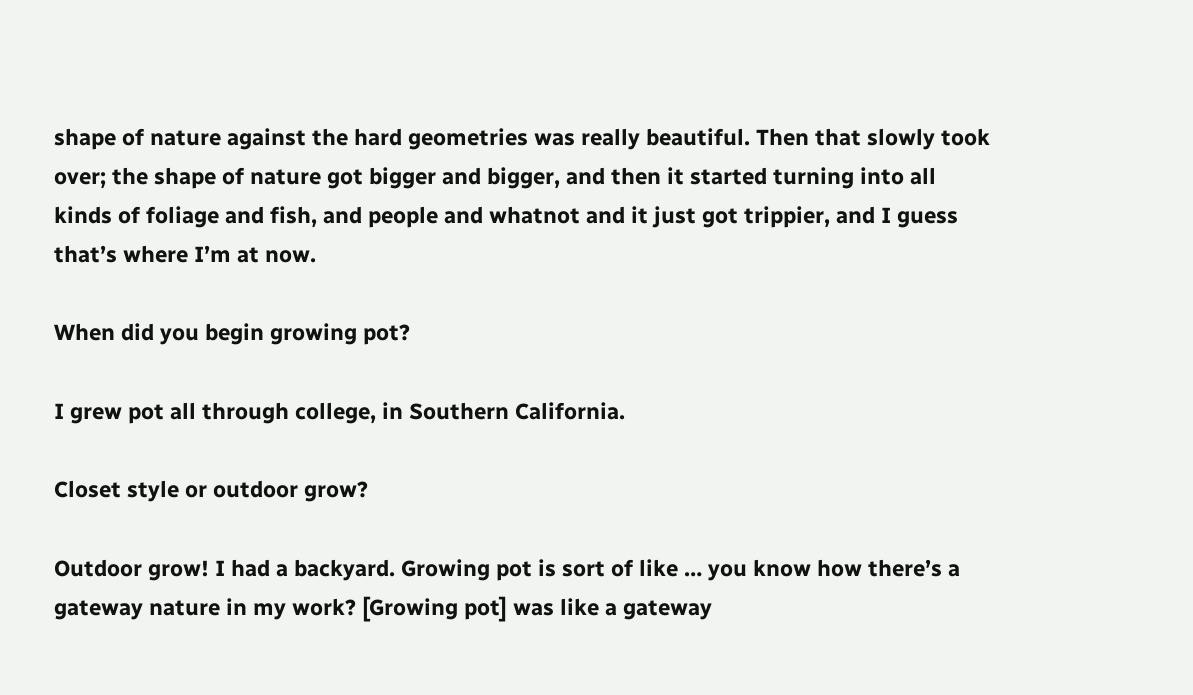shape of nature against the hard geometries was really beautiful. Then that slowly took over; the shape of nature got bigger and bigger, and then it started turning into all kinds of foliage and fish, and people and whatnot and it just got trippier, and I guess that’s where I’m at now.

When did you begin growing pot?

I grew pot all through college, in Southern California.

Closet style or outdoor grow?

Outdoor grow! I had a backyard. Growing pot is sort of like … you know how there’s a gateway nature in my work? [Growing pot] was like a gateway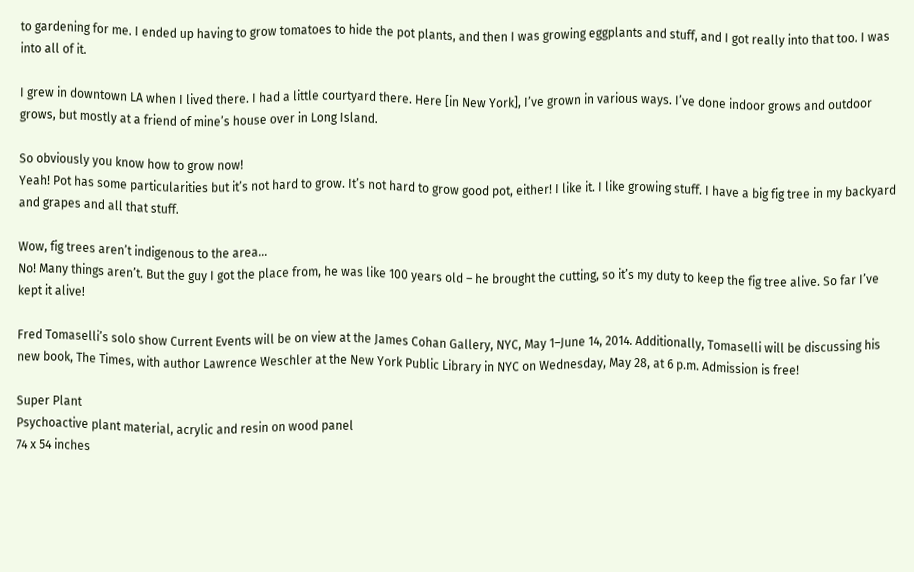to gardening for me. I ended up having to grow tomatoes to hide the pot plants, and then I was growing eggplants and stuff, and I got really into that too. I was into all of it.

I grew in downtown LA when I lived there. I had a little courtyard there. Here [in New York], I’ve grown in various ways. I’ve done indoor grows and outdoor grows, but mostly at a friend of mine’s house over in Long Island.

So obviously you know how to grow now!
Yeah! Pot has some particularities but it’s not hard to grow. It’s not hard to grow good pot, either! I like it. I like growing stuff. I have a big fig tree in my backyard and grapes and all that stuff.

Wow, fig trees aren’t indigenous to the area…
No! Many things aren’t. But the guy I got the place from, he was like 100 years old – he brought the cutting, so it’s my duty to keep the fig tree alive. So far I’ve kept it alive!

Fred Tomaselli’s solo show Current Events will be on view at the James Cohan Gallery, NYC, May 1–June 14, 2014. Additionally, Tomaselli will be discussing his new book, The Times, with author Lawrence Weschler at the New York Public Library in NYC on Wednesday, May 28, at 6 p.m. Admission is free!

Super Plant
Psychoactive plant material, acrylic and resin on wood panel
74 x 54 inches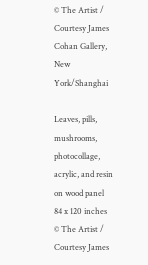© The Artist / Courtesy James Cohan Gallery, New York/Shanghai

Leaves, pills, mushrooms, photocollage, acrylic, and resin on wood panel
84 x 120 inches
© The Artist / Courtesy James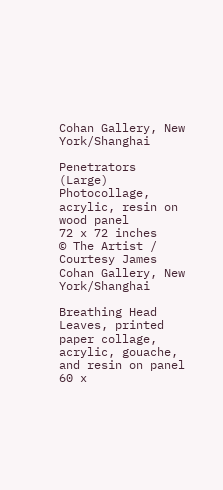Cohan Gallery, New York/Shanghai

Penetrators (Large)
Photocollage, acrylic, resin on wood panel
72 x 72 inches
© The Artist / Courtesy James Cohan Gallery, New York/Shanghai

Breathing Head
Leaves, printed paper collage, acrylic, gouache, and resin on panel
60 x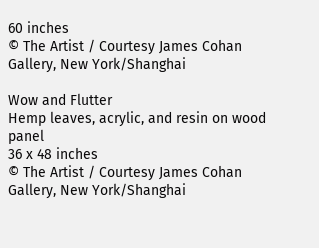60 inches
© The Artist / Courtesy James Cohan Gallery, New York/Shanghai

Wow and Flutter
Hemp leaves, acrylic, and resin on wood panel
36 x 48 inches
© The Artist / Courtesy James Cohan Gallery, New York/Shanghai